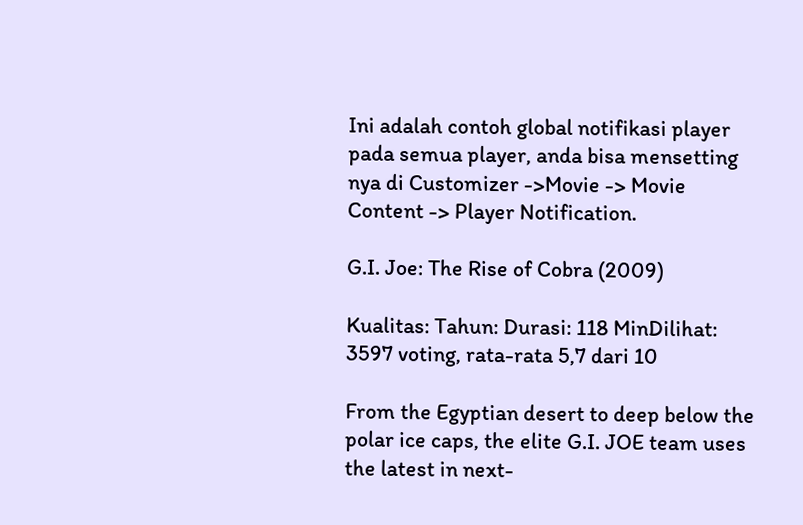Ini adalah contoh global notifikasi player pada semua player, anda bisa mensetting nya di Customizer ->Movie -> Movie Content -> Player Notification.

G.I. Joe: The Rise of Cobra (2009)

Kualitas: Tahun: Durasi: 118 MinDilihat:
3597 voting, rata-rata 5,7 dari 10

From the Egyptian desert to deep below the polar ice caps, the elite G.I. JOE team uses the latest in next-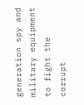generation spy and military equipment to fight the corrupt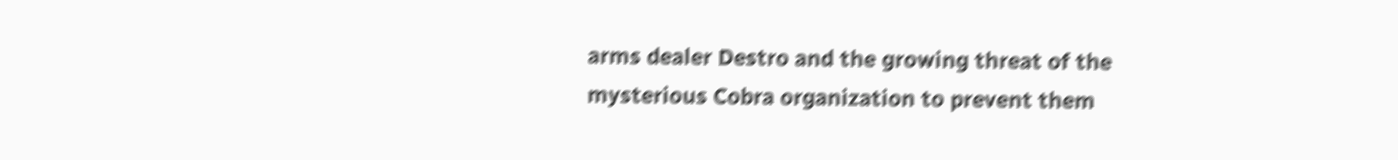arms dealer Destro and the growing threat of the mysterious Cobra organization to prevent them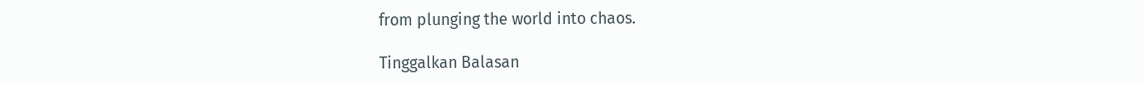from plunging the world into chaos.

Tinggalkan Balasan